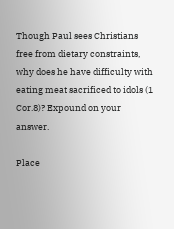Though Paul sees Christians free from dietary constraints, why does he have difficulty with eating meat sacrificed to idols (1 Cor.8)? Expound on your answer.

Place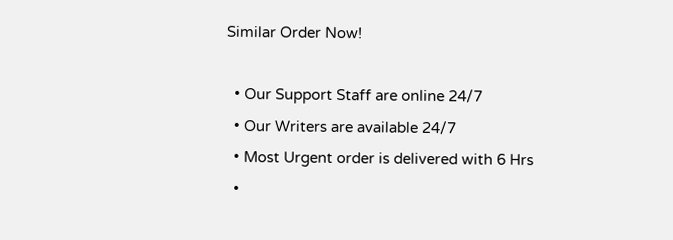Similar Order Now!

  • Our Support Staff are online 24/7
  • Our Writers are available 24/7
  • Most Urgent order is delivered with 6 Hrs
  •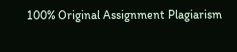100% Original Assignment Plagiarism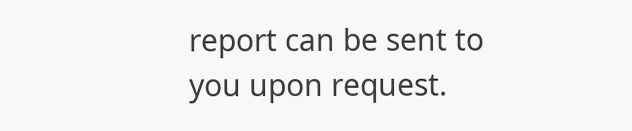report can be sent to you upon request.